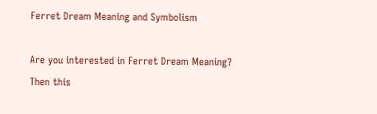Ferret Dream Meaning and Symbolism

Are you interested in Ferret Dream Meaning? Then this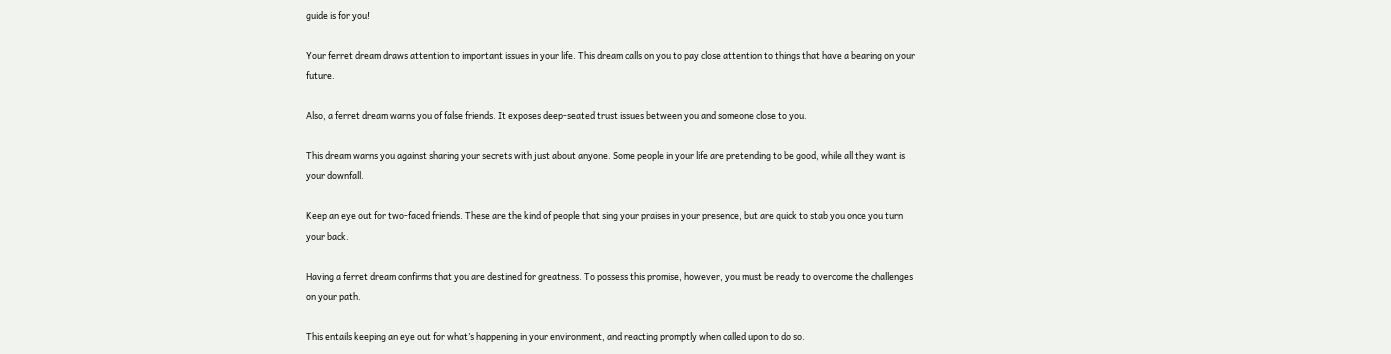guide is for you!

Your ferret dream draws attention to important issues in your life. This dream calls on you to pay close attention to things that have a bearing on your future.

Also, a ferret dream warns you of false friends. It exposes deep-seated trust issues between you and someone close to you.

This dream warns you against sharing your secrets with just about anyone. Some people in your life are pretending to be good, while all they want is your downfall.

Keep an eye out for two-faced friends. These are the kind of people that sing your praises in your presence, but are quick to stab you once you turn your back.

Having a ferret dream confirms that you are destined for greatness. To possess this promise, however, you must be ready to overcome the challenges on your path.

This entails keeping an eye out for what’s happening in your environment, and reacting promptly when called upon to do so.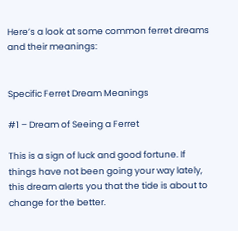Here’s a look at some common ferret dreams and their meanings:


Specific Ferret Dream Meanings

#1 – Dream of Seeing a Ferret

This is a sign of luck and good fortune. If things have not been going your way lately, this dream alerts you that the tide is about to change for the better.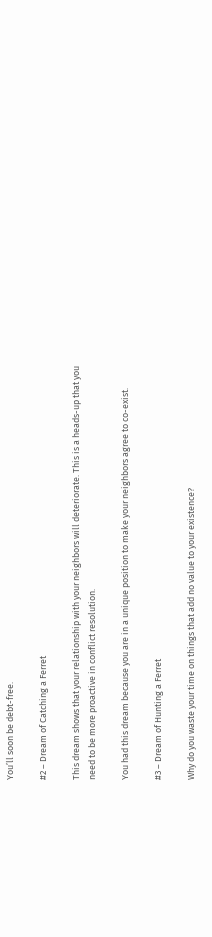You’ll soon be debt-free.

#2 – Dream of Catching a Ferret

This dream shows that your relationship with your neighbors will deteriorate. This is a heads-up that you need to be more proactive in conflict resolution.

You had this dream because you are in a unique position to make your neighbors agree to co-exist.

#3 – Dream of Hunting a Ferret

Why do you waste your time on things that add no value to your existence?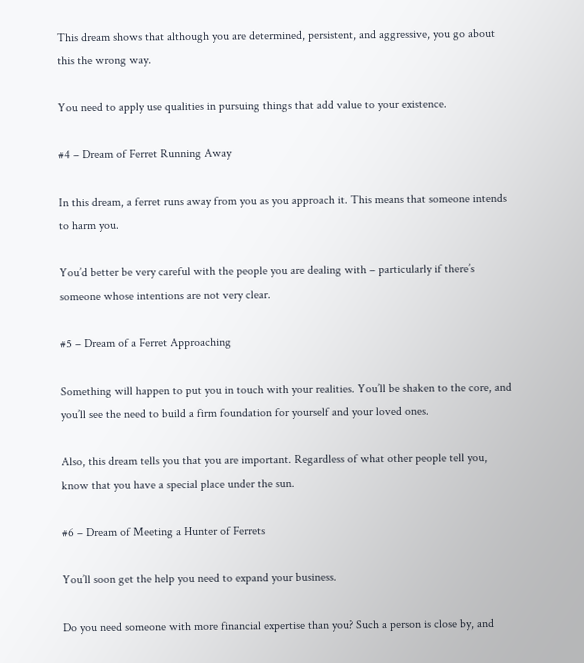This dream shows that although you are determined, persistent, and aggressive, you go about this the wrong way.

You need to apply use qualities in pursuing things that add value to your existence.

#4 – Dream of Ferret Running Away

In this dream, a ferret runs away from you as you approach it. This means that someone intends to harm you.

You’d better be very careful with the people you are dealing with – particularly if there’s someone whose intentions are not very clear.

#5 – Dream of a Ferret Approaching

Something will happen to put you in touch with your realities. You’ll be shaken to the core, and you’ll see the need to build a firm foundation for yourself and your loved ones.

Also, this dream tells you that you are important. Regardless of what other people tell you, know that you have a special place under the sun.

#6 – Dream of Meeting a Hunter of Ferrets

You’ll soon get the help you need to expand your business.

Do you need someone with more financial expertise than you? Such a person is close by, and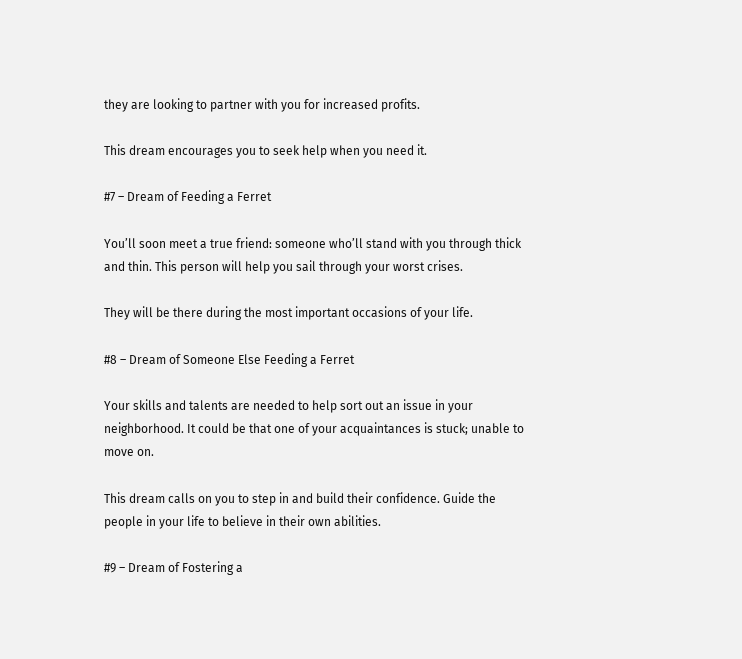they are looking to partner with you for increased profits.

This dream encourages you to seek help when you need it.

#7 – Dream of Feeding a Ferret

You’ll soon meet a true friend: someone who’ll stand with you through thick and thin. This person will help you sail through your worst crises.

They will be there during the most important occasions of your life.

#8 – Dream of Someone Else Feeding a Ferret

Your skills and talents are needed to help sort out an issue in your neighborhood. It could be that one of your acquaintances is stuck; unable to move on.

This dream calls on you to step in and build their confidence. Guide the people in your life to believe in their own abilities.

#9 – Dream of Fostering a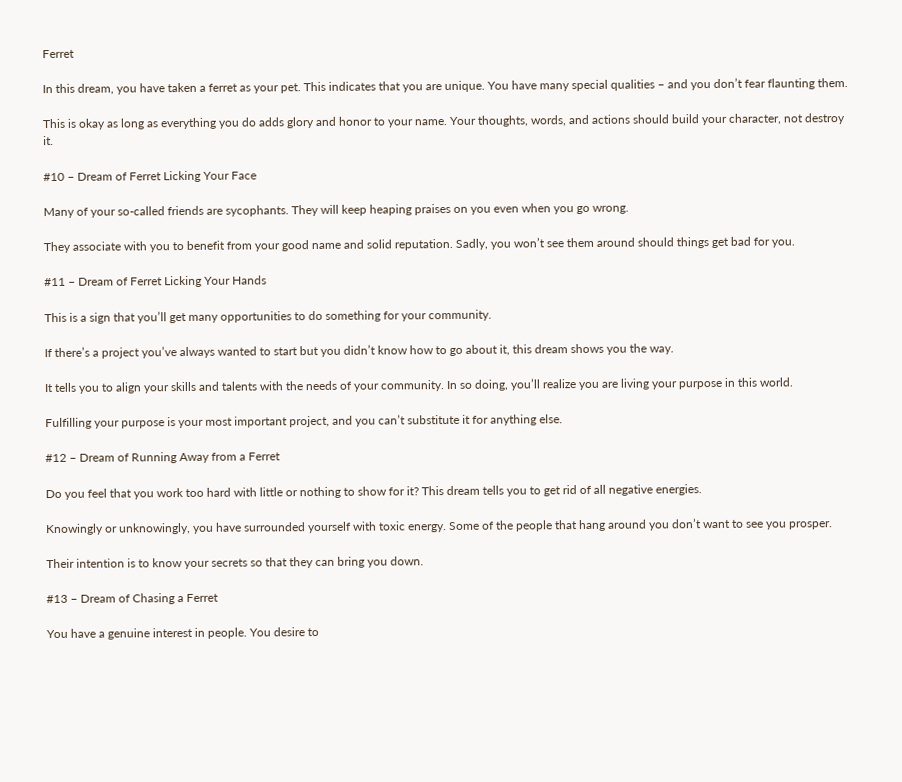Ferret

In this dream, you have taken a ferret as your pet. This indicates that you are unique. You have many special qualities – and you don’t fear flaunting them.

This is okay as long as everything you do adds glory and honor to your name. Your thoughts, words, and actions should build your character, not destroy it.

#10 – Dream of Ferret Licking Your Face

Many of your so-called friends are sycophants. They will keep heaping praises on you even when you go wrong.

They associate with you to benefit from your good name and solid reputation. Sadly, you won’t see them around should things get bad for you.

#11 – Dream of Ferret Licking Your Hands

This is a sign that you’ll get many opportunities to do something for your community.

If there’s a project you’ve always wanted to start but you didn’t know how to go about it, this dream shows you the way.

It tells you to align your skills and talents with the needs of your community. In so doing, you’ll realize you are living your purpose in this world.

Fulfilling your purpose is your most important project, and you can’t substitute it for anything else.

#12 – Dream of Running Away from a Ferret

Do you feel that you work too hard with little or nothing to show for it? This dream tells you to get rid of all negative energies.

Knowingly or unknowingly, you have surrounded yourself with toxic energy. Some of the people that hang around you don’t want to see you prosper.

Their intention is to know your secrets so that they can bring you down.

#13 – Dream of Chasing a Ferret

You have a genuine interest in people. You desire to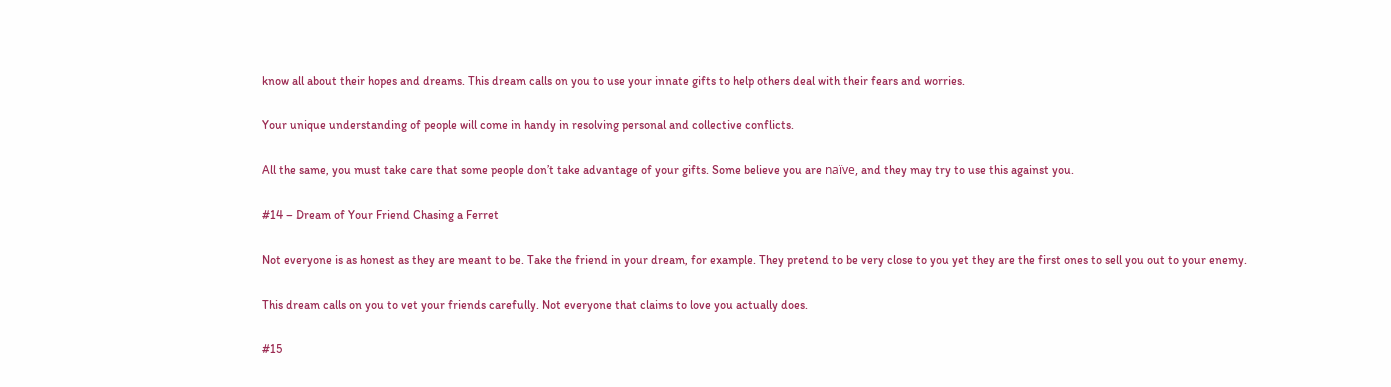know all about their hopes and dreams. This dream calls on you to use your innate gifts to help others deal with their fears and worries.

Your unique understanding of people will come in handy in resolving personal and collective conflicts.

All the same, you must take care that some people don’t take advantage of your gifts. Some believe you are naïve, and they may try to use this against you.

#14 – Dream of Your Friend Chasing a Ferret

Not everyone is as honest as they are meant to be. Take the friend in your dream, for example. They pretend to be very close to you yet they are the first ones to sell you out to your enemy.

This dream calls on you to vet your friends carefully. Not everyone that claims to love you actually does.

#15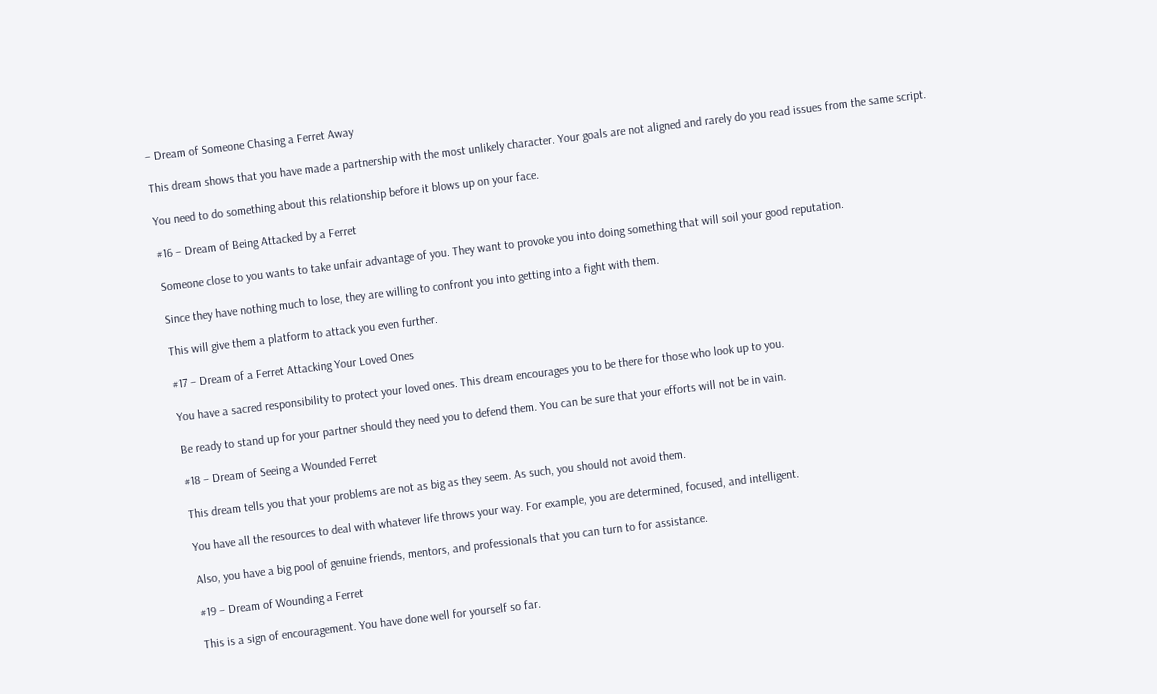– Dream of Someone Chasing a Ferret Away

This dream shows that you have made a partnership with the most unlikely character. Your goals are not aligned and rarely do you read issues from the same script.

You need to do something about this relationship before it blows up on your face.

#16 – Dream of Being Attacked by a Ferret

Someone close to you wants to take unfair advantage of you. They want to provoke you into doing something that will soil your good reputation.

Since they have nothing much to lose, they are willing to confront you into getting into a fight with them.

This will give them a platform to attack you even further.

#17 – Dream of a Ferret Attacking Your Loved Ones

You have a sacred responsibility to protect your loved ones. This dream encourages you to be there for those who look up to you.

Be ready to stand up for your partner should they need you to defend them. You can be sure that your efforts will not be in vain.

#18 – Dream of Seeing a Wounded Ferret

This dream tells you that your problems are not as big as they seem. As such, you should not avoid them.

You have all the resources to deal with whatever life throws your way. For example, you are determined, focused, and intelligent.

Also, you have a big pool of genuine friends, mentors, and professionals that you can turn to for assistance.

#19 – Dream of Wounding a Ferret

This is a sign of encouragement. You have done well for yourself so far.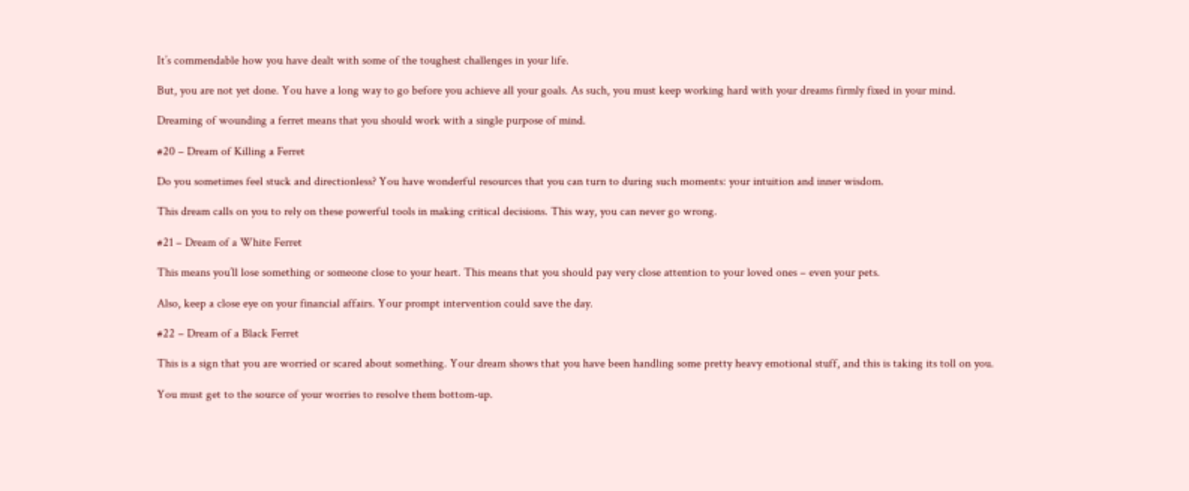It’s commendable how you have dealt with some of the toughest challenges in your life.

But, you are not yet done. You have a long way to go before you achieve all your goals. As such, you must keep working hard with your dreams firmly fixed in your mind.

Dreaming of wounding a ferret means that you should work with a single purpose of mind.

#20 – Dream of Killing a Ferret

Do you sometimes feel stuck and directionless? You have wonderful resources that you can turn to during such moments: your intuition and inner wisdom.

This dream calls on you to rely on these powerful tools in making critical decisions. This way, you can never go wrong.

#21 – Dream of a White Ferret

This means you’ll lose something or someone close to your heart. This means that you should pay very close attention to your loved ones – even your pets.

Also, keep a close eye on your financial affairs. Your prompt intervention could save the day.

#22 – Dream of a Black Ferret

This is a sign that you are worried or scared about something. Your dream shows that you have been handling some pretty heavy emotional stuff, and this is taking its toll on you.

You must get to the source of your worries to resolve them bottom-up.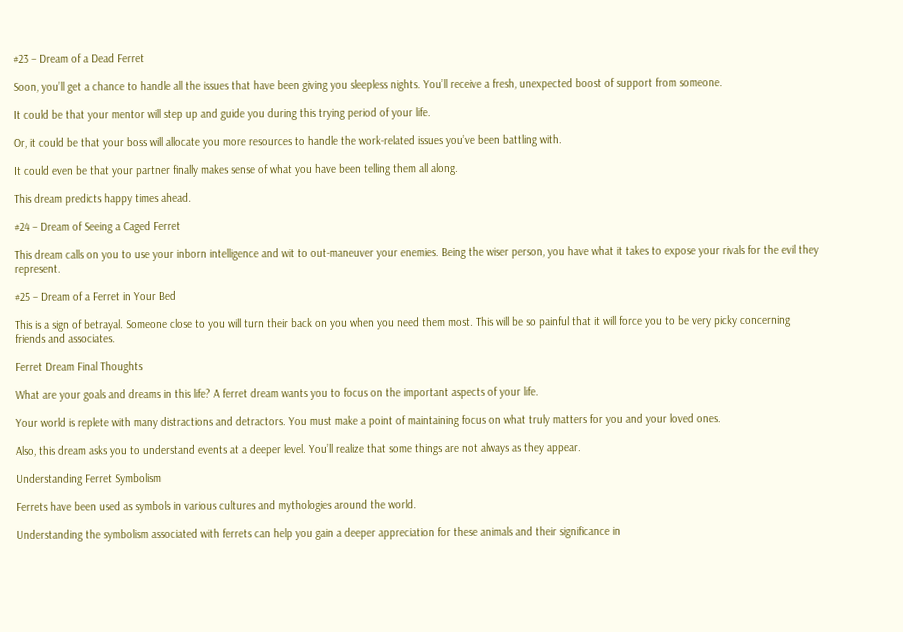#23 – Dream of a Dead Ferret

Soon, you’ll get a chance to handle all the issues that have been giving you sleepless nights. You’ll receive a fresh, unexpected boost of support from someone.

It could be that your mentor will step up and guide you during this trying period of your life.

Or, it could be that your boss will allocate you more resources to handle the work-related issues you’ve been battling with.

It could even be that your partner finally makes sense of what you have been telling them all along.

This dream predicts happy times ahead.

#24 – Dream of Seeing a Caged Ferret

This dream calls on you to use your inborn intelligence and wit to out-maneuver your enemies. Being the wiser person, you have what it takes to expose your rivals for the evil they represent.

#25 – Dream of a Ferret in Your Bed

This is a sign of betrayal. Someone close to you will turn their back on you when you need them most. This will be so painful that it will force you to be very picky concerning friends and associates.

Ferret Dream Final Thoughts

What are your goals and dreams in this life? A ferret dream wants you to focus on the important aspects of your life.

Your world is replete with many distractions and detractors. You must make a point of maintaining focus on what truly matters for you and your loved ones.

Also, this dream asks you to understand events at a deeper level. You’ll realize that some things are not always as they appear.

Understanding Ferret Symbolism

Ferrets have been used as symbols in various cultures and mythologies around the world.

Understanding the symbolism associated with ferrets can help you gain a deeper appreciation for these animals and their significance in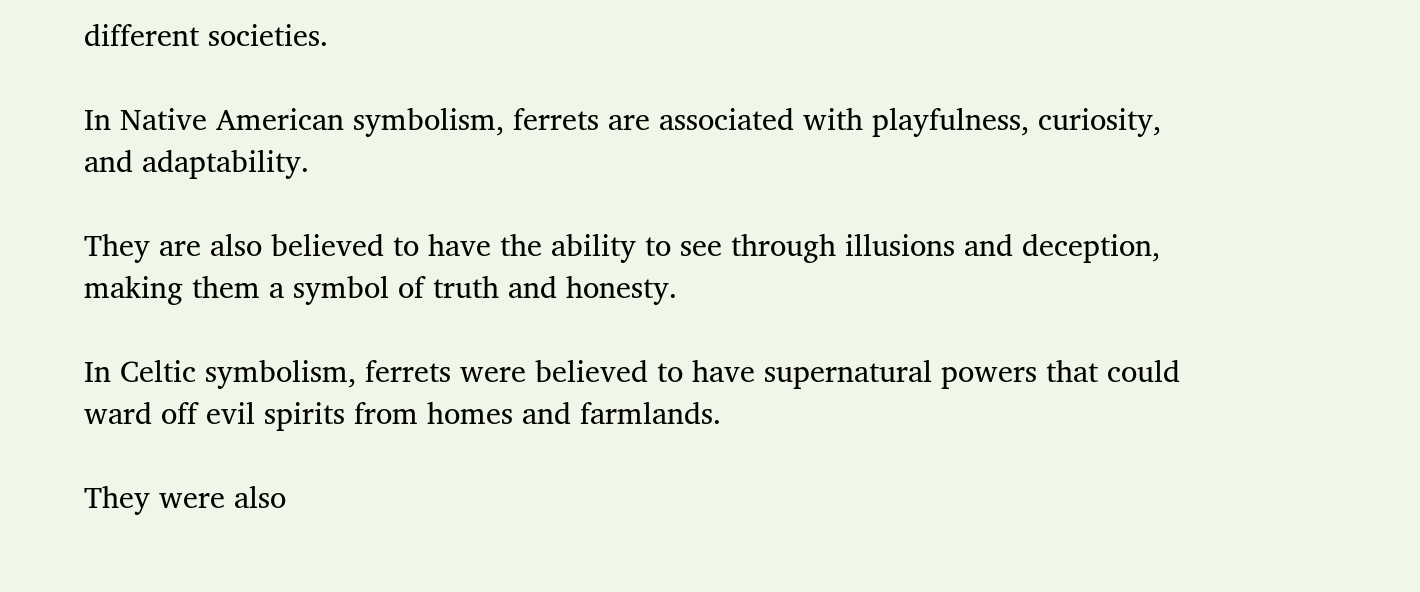different societies.

In Native American symbolism, ferrets are associated with playfulness, curiosity, and adaptability.

They are also believed to have the ability to see through illusions and deception, making them a symbol of truth and honesty.

In Celtic symbolism, ferrets were believed to have supernatural powers that could ward off evil spirits from homes and farmlands.

They were also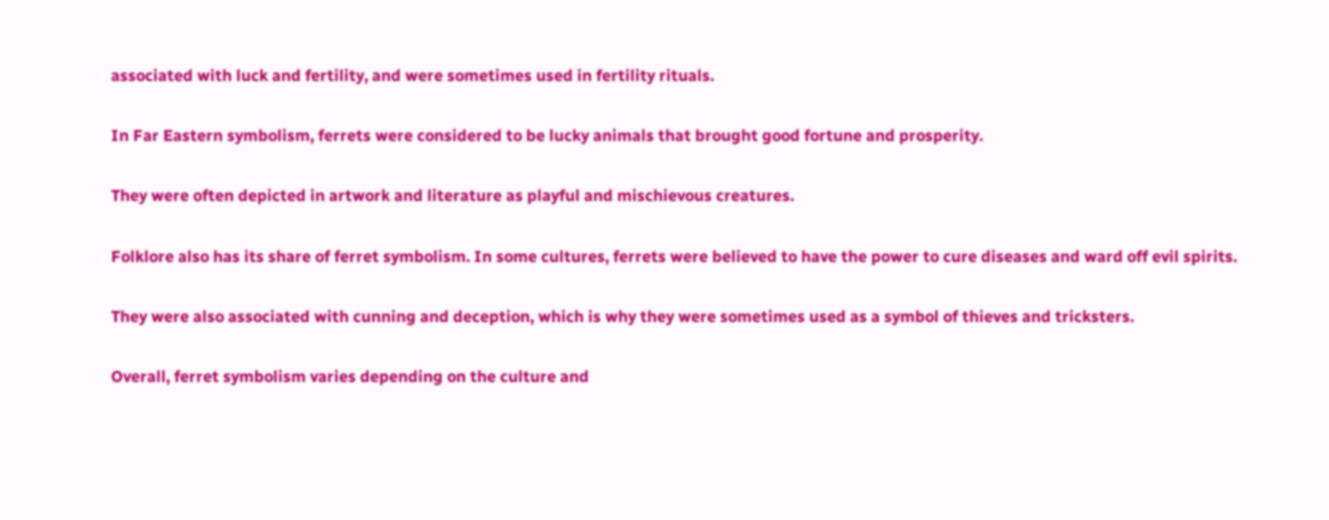associated with luck and fertility, and were sometimes used in fertility rituals.

In Far Eastern symbolism, ferrets were considered to be lucky animals that brought good fortune and prosperity.

They were often depicted in artwork and literature as playful and mischievous creatures.

Folklore also has its share of ferret symbolism. In some cultures, ferrets were believed to have the power to cure diseases and ward off evil spirits.

They were also associated with cunning and deception, which is why they were sometimes used as a symbol of thieves and tricksters.

Overall, ferret symbolism varies depending on the culture and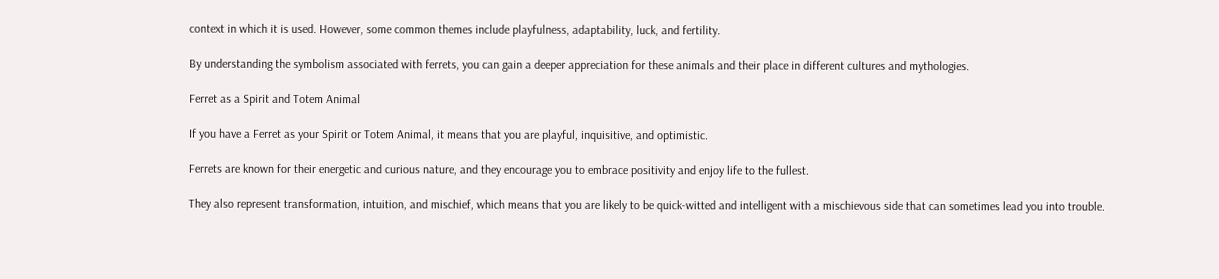context in which it is used. However, some common themes include playfulness, adaptability, luck, and fertility.

By understanding the symbolism associated with ferrets, you can gain a deeper appreciation for these animals and their place in different cultures and mythologies.

Ferret as a Spirit and Totem Animal

If you have a Ferret as your Spirit or Totem Animal, it means that you are playful, inquisitive, and optimistic.

Ferrets are known for their energetic and curious nature, and they encourage you to embrace positivity and enjoy life to the fullest.

They also represent transformation, intuition, and mischief, which means that you are likely to be quick-witted and intelligent with a mischievous side that can sometimes lead you into trouble.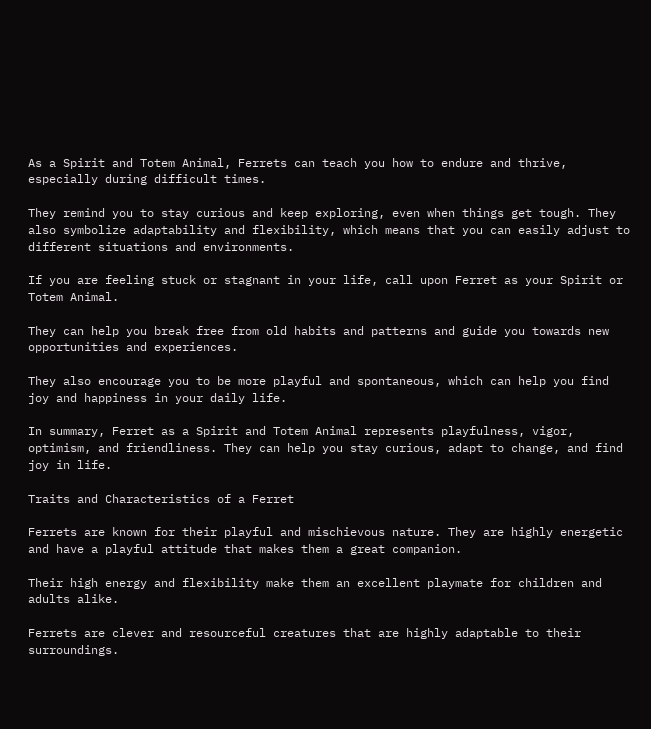As a Spirit and Totem Animal, Ferrets can teach you how to endure and thrive, especially during difficult times.

They remind you to stay curious and keep exploring, even when things get tough. They also symbolize adaptability and flexibility, which means that you can easily adjust to different situations and environments.

If you are feeling stuck or stagnant in your life, call upon Ferret as your Spirit or Totem Animal.

They can help you break free from old habits and patterns and guide you towards new opportunities and experiences.

They also encourage you to be more playful and spontaneous, which can help you find joy and happiness in your daily life.

In summary, Ferret as a Spirit and Totem Animal represents playfulness, vigor, optimism, and friendliness. They can help you stay curious, adapt to change, and find joy in life.

Traits and Characteristics of a Ferret

Ferrets are known for their playful and mischievous nature. They are highly energetic and have a playful attitude that makes them a great companion.

Their high energy and flexibility make them an excellent playmate for children and adults alike.

Ferrets are clever and resourceful creatures that are highly adaptable to their surroundings.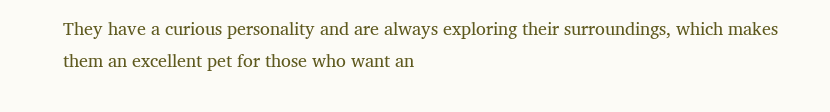They have a curious personality and are always exploring their surroundings, which makes them an excellent pet for those who want an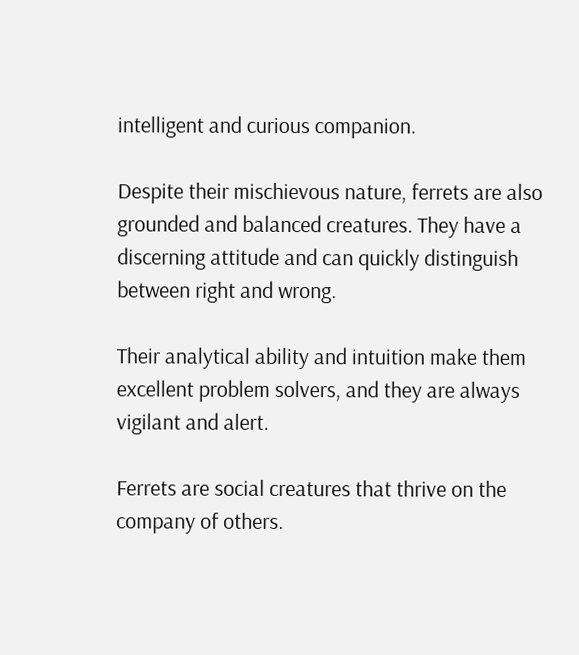intelligent and curious companion.

Despite their mischievous nature, ferrets are also grounded and balanced creatures. They have a discerning attitude and can quickly distinguish between right and wrong.

Their analytical ability and intuition make them excellent problem solvers, and they are always vigilant and alert.

Ferrets are social creatures that thrive on the company of others.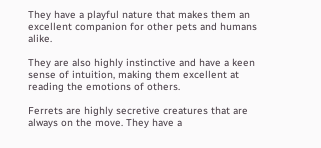They have a playful nature that makes them an excellent companion for other pets and humans alike.

They are also highly instinctive and have a keen sense of intuition, making them excellent at reading the emotions of others.

Ferrets are highly secretive creatures that are always on the move. They have a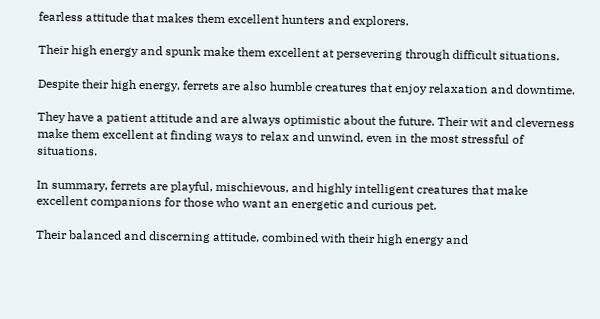fearless attitude that makes them excellent hunters and explorers.

Their high energy and spunk make them excellent at persevering through difficult situations.

Despite their high energy, ferrets are also humble creatures that enjoy relaxation and downtime.

They have a patient attitude and are always optimistic about the future. Their wit and cleverness make them excellent at finding ways to relax and unwind, even in the most stressful of situations.

In summary, ferrets are playful, mischievous, and highly intelligent creatures that make excellent companions for those who want an energetic and curious pet.

Their balanced and discerning attitude, combined with their high energy and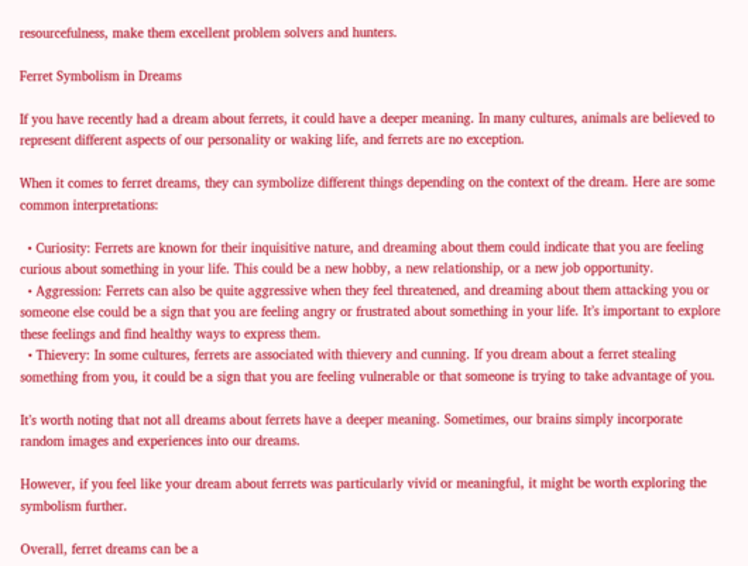resourcefulness, make them excellent problem solvers and hunters.

Ferret Symbolism in Dreams

If you have recently had a dream about ferrets, it could have a deeper meaning. In many cultures, animals are believed to represent different aspects of our personality or waking life, and ferrets are no exception.

When it comes to ferret dreams, they can symbolize different things depending on the context of the dream. Here are some common interpretations:

  • Curiosity: Ferrets are known for their inquisitive nature, and dreaming about them could indicate that you are feeling curious about something in your life. This could be a new hobby, a new relationship, or a new job opportunity.
  • Aggression: Ferrets can also be quite aggressive when they feel threatened, and dreaming about them attacking you or someone else could be a sign that you are feeling angry or frustrated about something in your life. It’s important to explore these feelings and find healthy ways to express them.
  • Thievery: In some cultures, ferrets are associated with thievery and cunning. If you dream about a ferret stealing something from you, it could be a sign that you are feeling vulnerable or that someone is trying to take advantage of you.

It’s worth noting that not all dreams about ferrets have a deeper meaning. Sometimes, our brains simply incorporate random images and experiences into our dreams.

However, if you feel like your dream about ferrets was particularly vivid or meaningful, it might be worth exploring the symbolism further.

Overall, ferret dreams can be a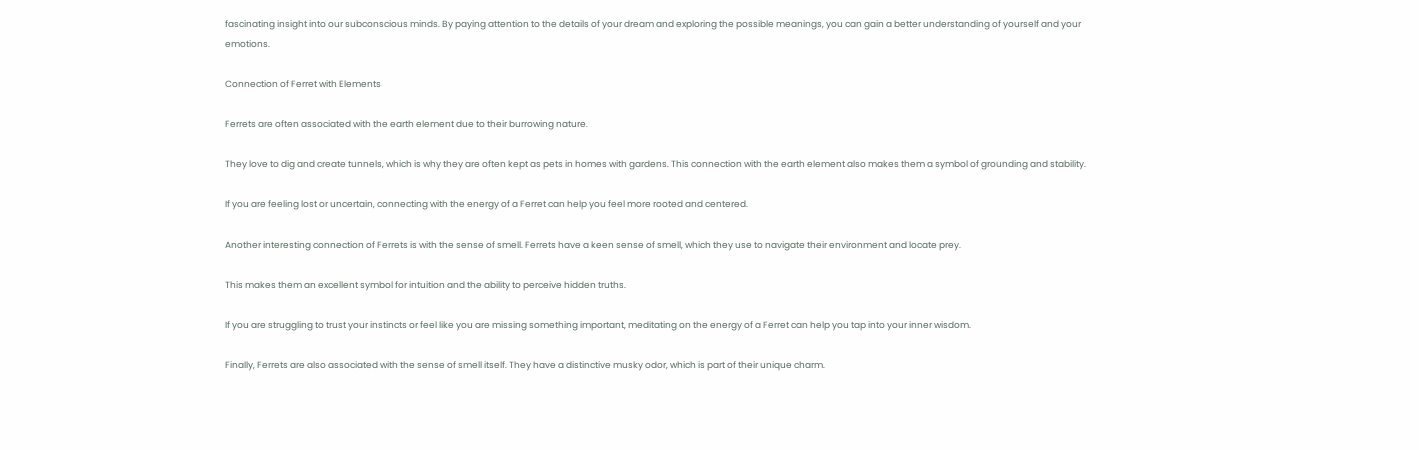fascinating insight into our subconscious minds. By paying attention to the details of your dream and exploring the possible meanings, you can gain a better understanding of yourself and your emotions.

Connection of Ferret with Elements

Ferrets are often associated with the earth element due to their burrowing nature.

They love to dig and create tunnels, which is why they are often kept as pets in homes with gardens. This connection with the earth element also makes them a symbol of grounding and stability.

If you are feeling lost or uncertain, connecting with the energy of a Ferret can help you feel more rooted and centered.

Another interesting connection of Ferrets is with the sense of smell. Ferrets have a keen sense of smell, which they use to navigate their environment and locate prey.

This makes them an excellent symbol for intuition and the ability to perceive hidden truths.

If you are struggling to trust your instincts or feel like you are missing something important, meditating on the energy of a Ferret can help you tap into your inner wisdom.

Finally, Ferrets are also associated with the sense of smell itself. They have a distinctive musky odor, which is part of their unique charm.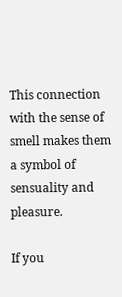This connection with the sense of smell makes them a symbol of sensuality and pleasure.

If you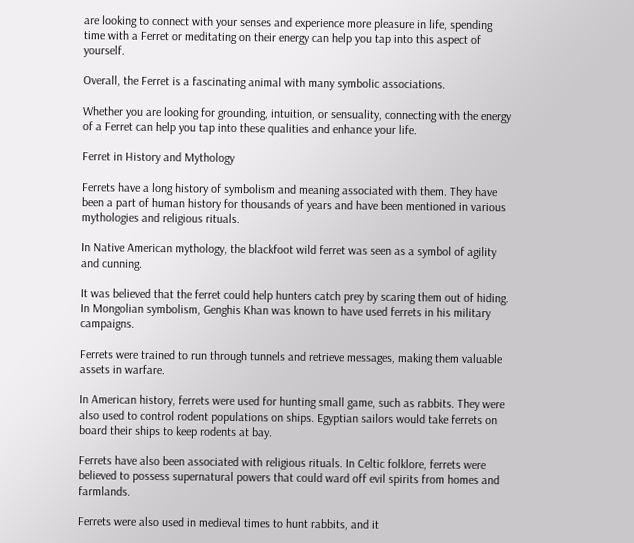are looking to connect with your senses and experience more pleasure in life, spending time with a Ferret or meditating on their energy can help you tap into this aspect of yourself.

Overall, the Ferret is a fascinating animal with many symbolic associations.

Whether you are looking for grounding, intuition, or sensuality, connecting with the energy of a Ferret can help you tap into these qualities and enhance your life.

Ferret in History and Mythology

Ferrets have a long history of symbolism and meaning associated with them. They have been a part of human history for thousands of years and have been mentioned in various mythologies and religious rituals.

In Native American mythology, the blackfoot wild ferret was seen as a symbol of agility and cunning.

It was believed that the ferret could help hunters catch prey by scaring them out of hiding. In Mongolian symbolism, Genghis Khan was known to have used ferrets in his military campaigns.

Ferrets were trained to run through tunnels and retrieve messages, making them valuable assets in warfare.

In American history, ferrets were used for hunting small game, such as rabbits. They were also used to control rodent populations on ships. Egyptian sailors would take ferrets on board their ships to keep rodents at bay.

Ferrets have also been associated with religious rituals. In Celtic folklore, ferrets were believed to possess supernatural powers that could ward off evil spirits from homes and farmlands.

Ferrets were also used in medieval times to hunt rabbits, and it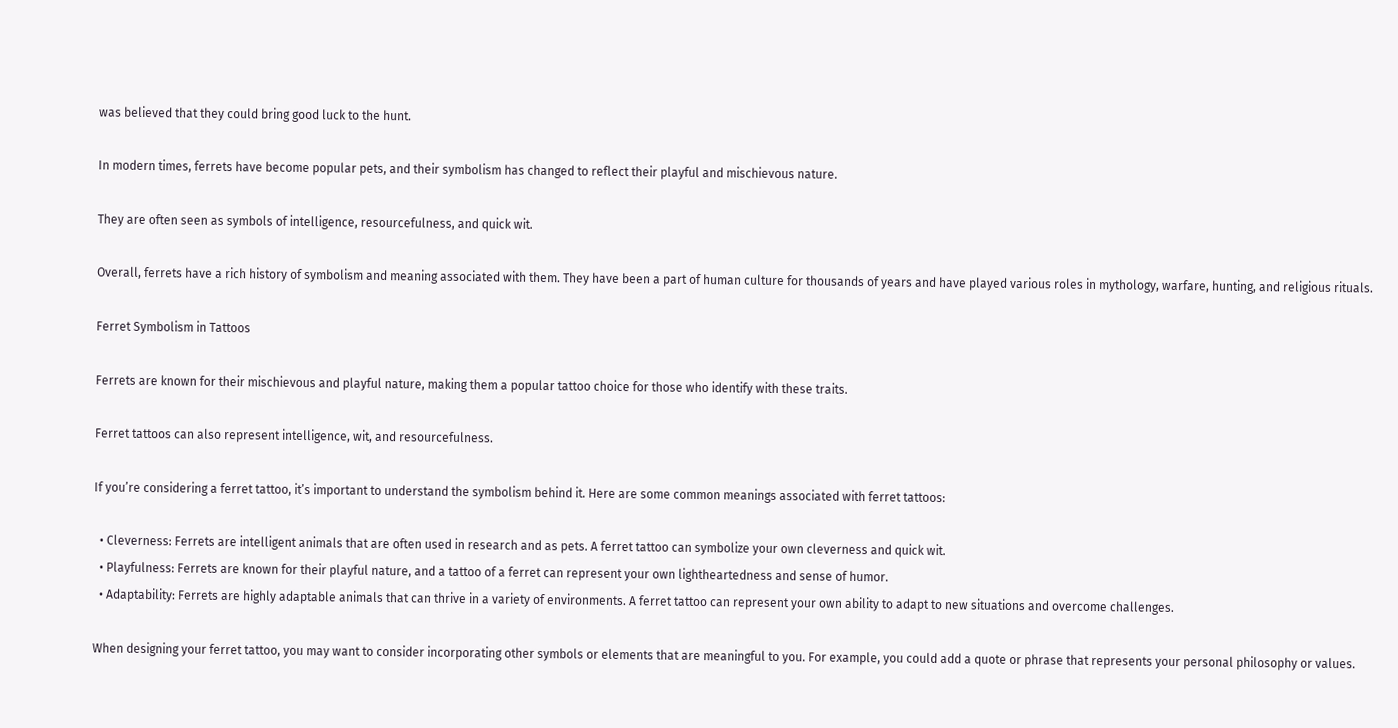was believed that they could bring good luck to the hunt.

In modern times, ferrets have become popular pets, and their symbolism has changed to reflect their playful and mischievous nature.

They are often seen as symbols of intelligence, resourcefulness, and quick wit.

Overall, ferrets have a rich history of symbolism and meaning associated with them. They have been a part of human culture for thousands of years and have played various roles in mythology, warfare, hunting, and religious rituals.

Ferret Symbolism in Tattoos

Ferrets are known for their mischievous and playful nature, making them a popular tattoo choice for those who identify with these traits.

Ferret tattoos can also represent intelligence, wit, and resourcefulness.

If you’re considering a ferret tattoo, it’s important to understand the symbolism behind it. Here are some common meanings associated with ferret tattoos:

  • Cleverness: Ferrets are intelligent animals that are often used in research and as pets. A ferret tattoo can symbolize your own cleverness and quick wit.
  • Playfulness: Ferrets are known for their playful nature, and a tattoo of a ferret can represent your own lightheartedness and sense of humor.
  • Adaptability: Ferrets are highly adaptable animals that can thrive in a variety of environments. A ferret tattoo can represent your own ability to adapt to new situations and overcome challenges.

When designing your ferret tattoo, you may want to consider incorporating other symbols or elements that are meaningful to you. For example, you could add a quote or phrase that represents your personal philosophy or values.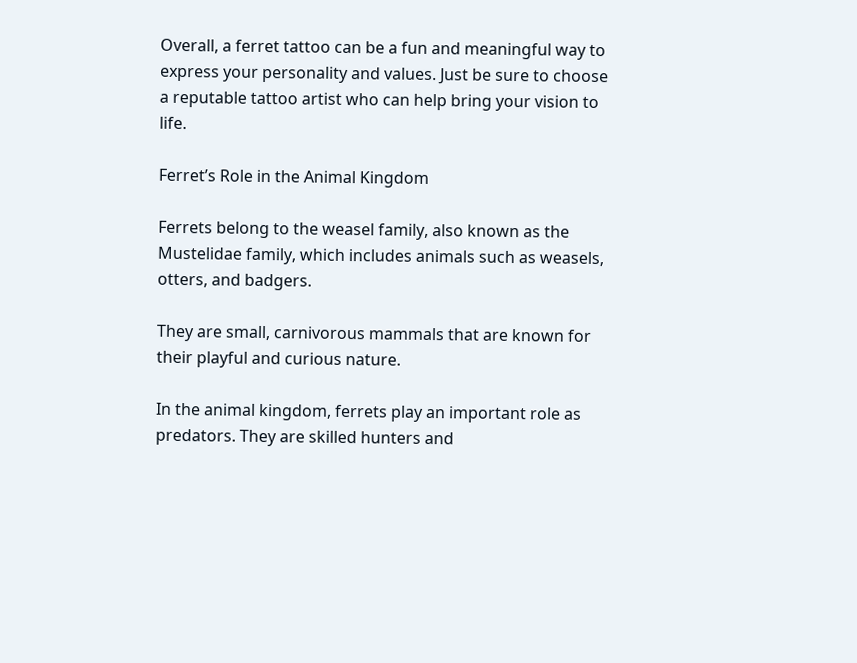Overall, a ferret tattoo can be a fun and meaningful way to express your personality and values. Just be sure to choose a reputable tattoo artist who can help bring your vision to life.

Ferret’s Role in the Animal Kingdom

Ferrets belong to the weasel family, also known as the Mustelidae family, which includes animals such as weasels, otters, and badgers.

They are small, carnivorous mammals that are known for their playful and curious nature.

In the animal kingdom, ferrets play an important role as predators. They are skilled hunters and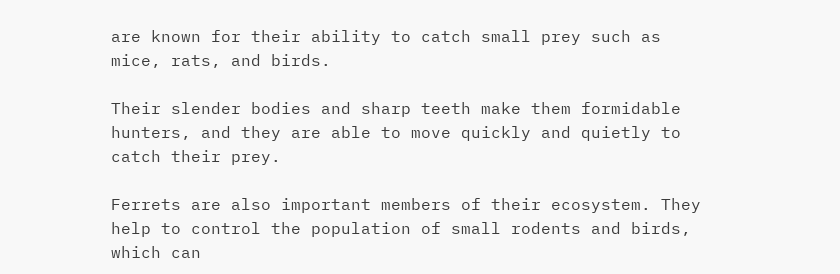are known for their ability to catch small prey such as mice, rats, and birds.

Their slender bodies and sharp teeth make them formidable hunters, and they are able to move quickly and quietly to catch their prey.

Ferrets are also important members of their ecosystem. They help to control the population of small rodents and birds, which can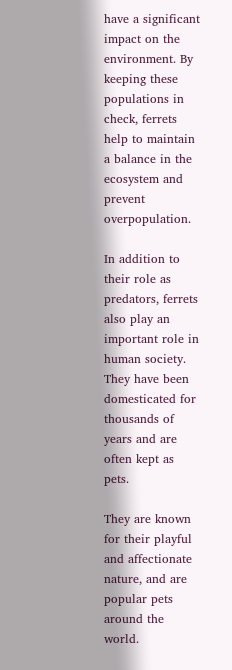have a significant impact on the environment. By keeping these populations in check, ferrets help to maintain a balance in the ecosystem and prevent overpopulation.

In addition to their role as predators, ferrets also play an important role in human society. They have been domesticated for thousands of years and are often kept as pets.

They are known for their playful and affectionate nature, and are popular pets around the world.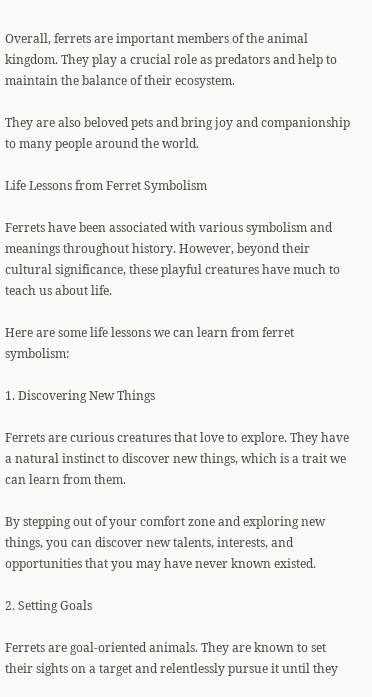Overall, ferrets are important members of the animal kingdom. They play a crucial role as predators and help to maintain the balance of their ecosystem.

They are also beloved pets and bring joy and companionship to many people around the world.

Life Lessons from Ferret Symbolism

Ferrets have been associated with various symbolism and meanings throughout history. However, beyond their cultural significance, these playful creatures have much to teach us about life.

Here are some life lessons we can learn from ferret symbolism:

1. Discovering New Things

Ferrets are curious creatures that love to explore. They have a natural instinct to discover new things, which is a trait we can learn from them.

By stepping out of your comfort zone and exploring new things, you can discover new talents, interests, and opportunities that you may have never known existed.

2. Setting Goals

Ferrets are goal-oriented animals. They are known to set their sights on a target and relentlessly pursue it until they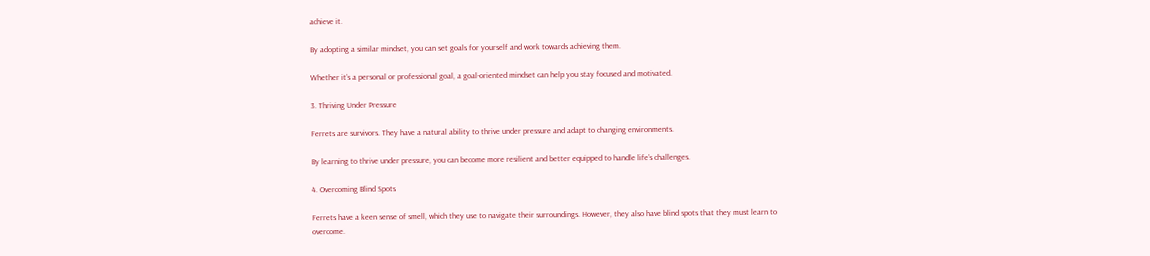achieve it.

By adopting a similar mindset, you can set goals for yourself and work towards achieving them.

Whether it’s a personal or professional goal, a goal-oriented mindset can help you stay focused and motivated.

3. Thriving Under Pressure

Ferrets are survivors. They have a natural ability to thrive under pressure and adapt to changing environments.

By learning to thrive under pressure, you can become more resilient and better equipped to handle life’s challenges.

4. Overcoming Blind Spots

Ferrets have a keen sense of smell, which they use to navigate their surroundings. However, they also have blind spots that they must learn to overcome.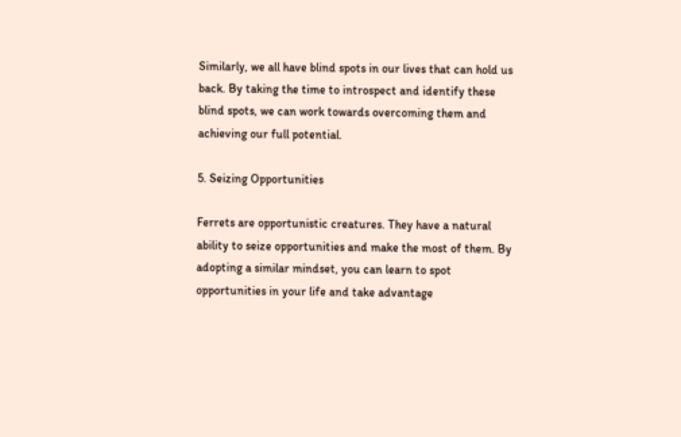Similarly, we all have blind spots in our lives that can hold us back. By taking the time to introspect and identify these blind spots, we can work towards overcoming them and achieving our full potential.

5. Seizing Opportunities

Ferrets are opportunistic creatures. They have a natural ability to seize opportunities and make the most of them. By adopting a similar mindset, you can learn to spot opportunities in your life and take advantage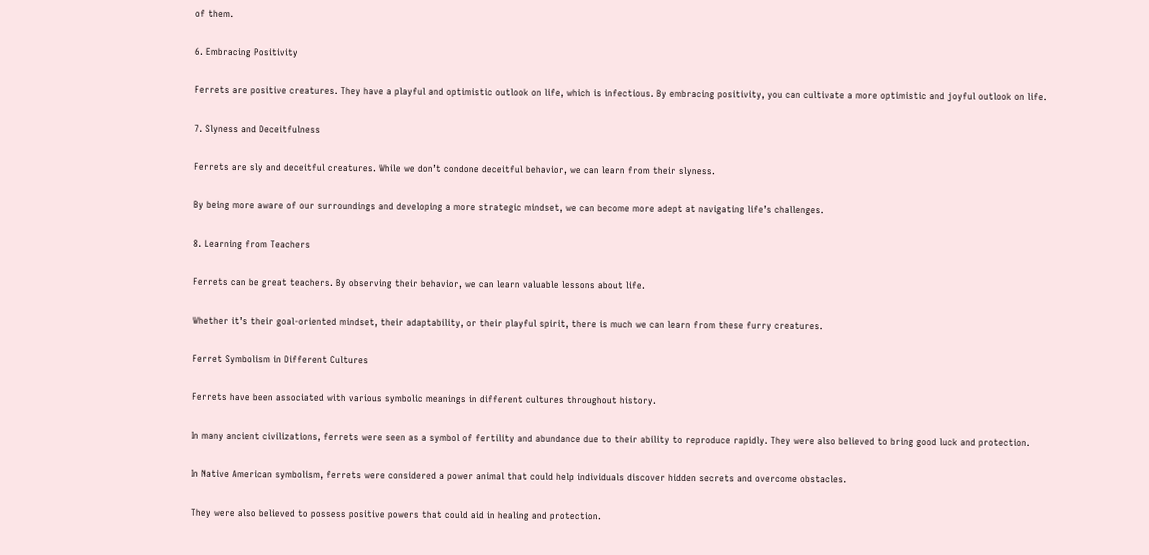of them.

6. Embracing Positivity

Ferrets are positive creatures. They have a playful and optimistic outlook on life, which is infectious. By embracing positivity, you can cultivate a more optimistic and joyful outlook on life.

7. Slyness and Deceitfulness

Ferrets are sly and deceitful creatures. While we don’t condone deceitful behavior, we can learn from their slyness.

By being more aware of our surroundings and developing a more strategic mindset, we can become more adept at navigating life’s challenges.

8. Learning from Teachers

Ferrets can be great teachers. By observing their behavior, we can learn valuable lessons about life.

Whether it’s their goal-oriented mindset, their adaptability, or their playful spirit, there is much we can learn from these furry creatures.

Ferret Symbolism in Different Cultures

Ferrets have been associated with various symbolic meanings in different cultures throughout history.

In many ancient civilizations, ferrets were seen as a symbol of fertility and abundance due to their ability to reproduce rapidly. They were also believed to bring good luck and protection.

In Native American symbolism, ferrets were considered a power animal that could help individuals discover hidden secrets and overcome obstacles.

They were also believed to possess positive powers that could aid in healing and protection.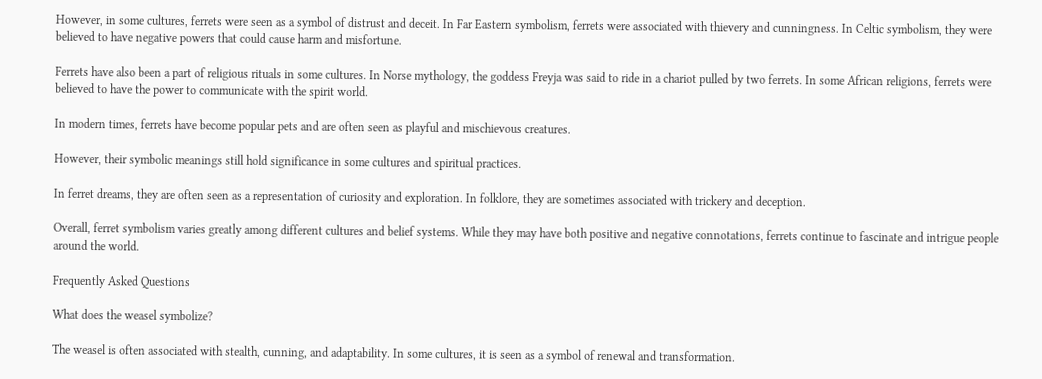However, in some cultures, ferrets were seen as a symbol of distrust and deceit. In Far Eastern symbolism, ferrets were associated with thievery and cunningness. In Celtic symbolism, they were believed to have negative powers that could cause harm and misfortune.

Ferrets have also been a part of religious rituals in some cultures. In Norse mythology, the goddess Freyja was said to ride in a chariot pulled by two ferrets. In some African religions, ferrets were believed to have the power to communicate with the spirit world.

In modern times, ferrets have become popular pets and are often seen as playful and mischievous creatures.

However, their symbolic meanings still hold significance in some cultures and spiritual practices.

In ferret dreams, they are often seen as a representation of curiosity and exploration. In folklore, they are sometimes associated with trickery and deception.

Overall, ferret symbolism varies greatly among different cultures and belief systems. While they may have both positive and negative connotations, ferrets continue to fascinate and intrigue people around the world.

Frequently Asked Questions

What does the weasel symbolize?

The weasel is often associated with stealth, cunning, and adaptability. In some cultures, it is seen as a symbol of renewal and transformation.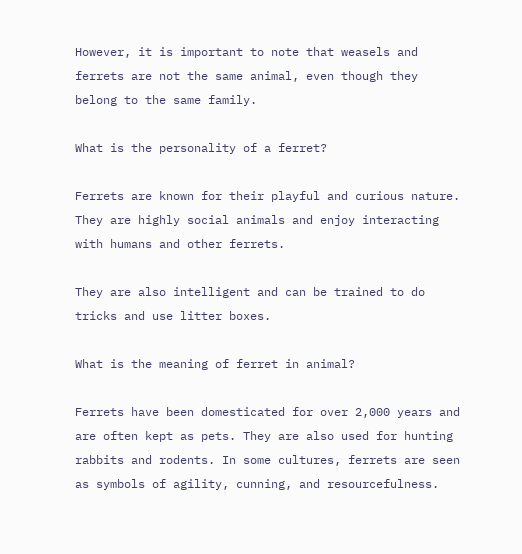However, it is important to note that weasels and ferrets are not the same animal, even though they belong to the same family.

What is the personality of a ferret?

Ferrets are known for their playful and curious nature. They are highly social animals and enjoy interacting with humans and other ferrets.

They are also intelligent and can be trained to do tricks and use litter boxes.

What is the meaning of ferret in animal?

Ferrets have been domesticated for over 2,000 years and are often kept as pets. They are also used for hunting rabbits and rodents. In some cultures, ferrets are seen as symbols of agility, cunning, and resourcefulness.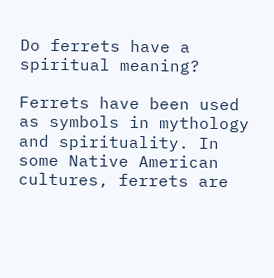Do ferrets have a spiritual meaning?

Ferrets have been used as symbols in mythology and spirituality. In some Native American cultures, ferrets are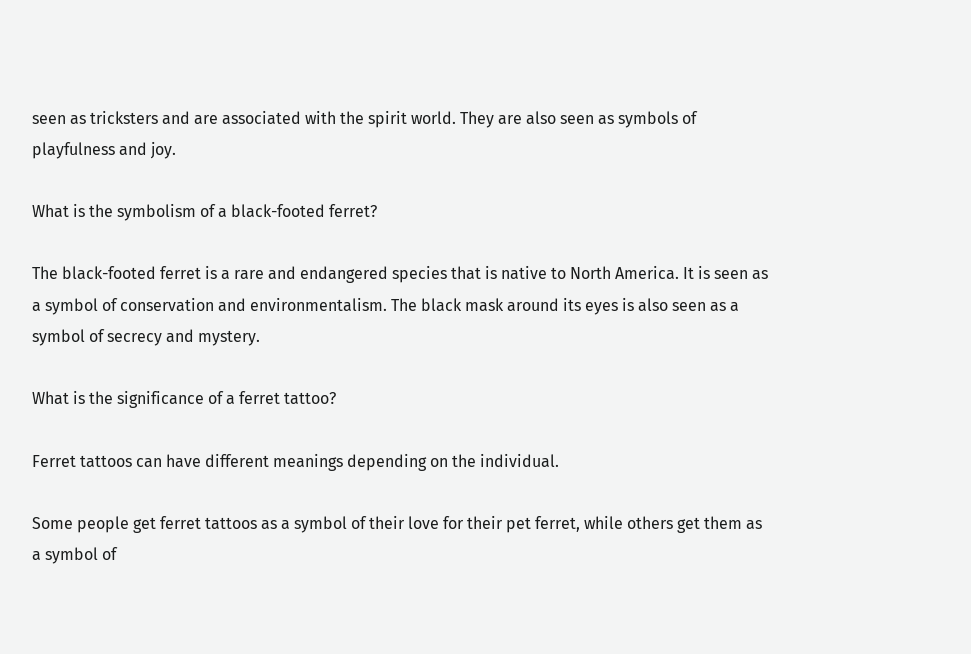seen as tricksters and are associated with the spirit world. They are also seen as symbols of playfulness and joy.

What is the symbolism of a black-footed ferret?

The black-footed ferret is a rare and endangered species that is native to North America. It is seen as a symbol of conservation and environmentalism. The black mask around its eyes is also seen as a symbol of secrecy and mystery.

What is the significance of a ferret tattoo?

Ferret tattoos can have different meanings depending on the individual.

Some people get ferret tattoos as a symbol of their love for their pet ferret, while others get them as a symbol of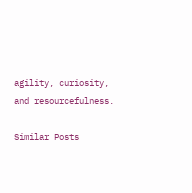agility, curiosity, and resourcefulness.

Similar Posts